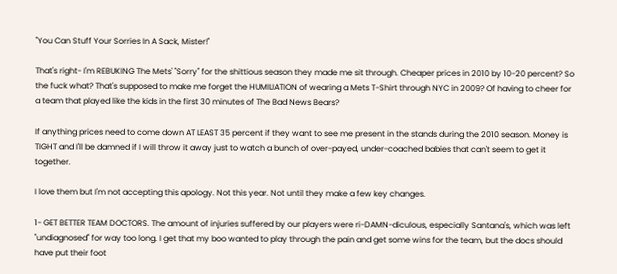"You Can Stuff Your Sorries In A Sack, Mister!"

That's right- I'm REBUKING The Mets' "Sorry" for the shittious season they made me sit through. Cheaper prices in 2010 by 10-20 percent? So the fuck what? That's supposed to make me forget the HUMILIATION of wearing a Mets T-Shirt through NYC in 2009? Of having to cheer for a team that played like the kids in the first 30 minutes of The Bad News Bears?

If anything prices need to come down AT LEAST 35 percent if they want to see me present in the stands during the 2010 season. Money is TIGHT and I'll be damned if I will throw it away just to watch a bunch of over-payed, under-coached babies that can't seem to get it together.

I love them but I'm not accepting this apology. Not this year. Not until they make a few key changes.

1- GET BETTER TEAM DOCTORS. The amount of injuries suffered by our players were ri-DAMN-diculous, especially Santana's, which was left "undiagnosed" for way too long. I get that my boo wanted to play through the pain and get some wins for the team, but the docs should have put their foot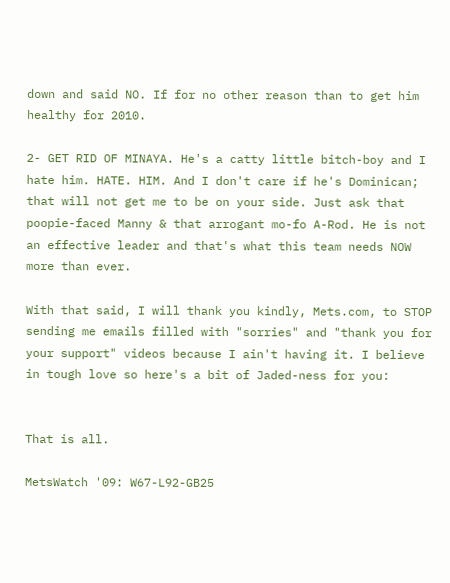down and said NO. If for no other reason than to get him healthy for 2010.

2- GET RID OF MINAYA. He's a catty little bitch-boy and I hate him. HATE. HIM. And I don't care if he's Dominican; that will not get me to be on your side. Just ask that poopie-faced Manny & that arrogant mo-fo A-Rod. He is not an effective leader and that's what this team needs NOW more than ever.

With that said, I will thank you kindly, Mets.com, to STOP sending me emails filled with "sorries" and "thank you for your support" videos because I ain't having it. I believe in tough love so here's a bit of Jaded-ness for you:


That is all.

MetsWatch '09: W67-L92-GB25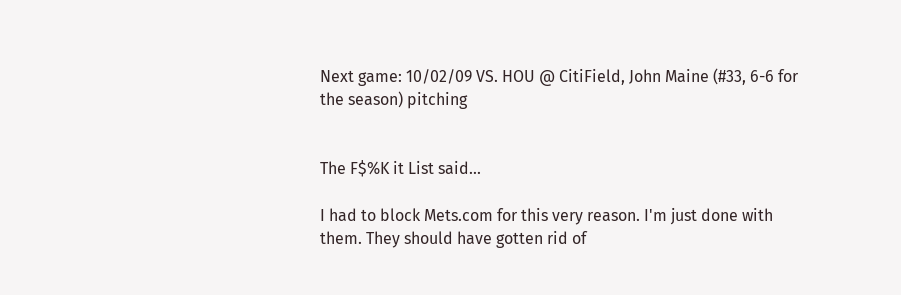Next game: 10/02/09 VS. HOU @ CitiField, John Maine (#33, 6-6 for the season) pitching


The F$%K it List said...

I had to block Mets.com for this very reason. I'm just done with them. They should have gotten rid of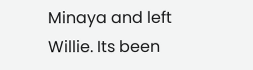Minaya and left Willie. Its been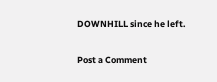DOWNHILL since he left.

Post a Comment